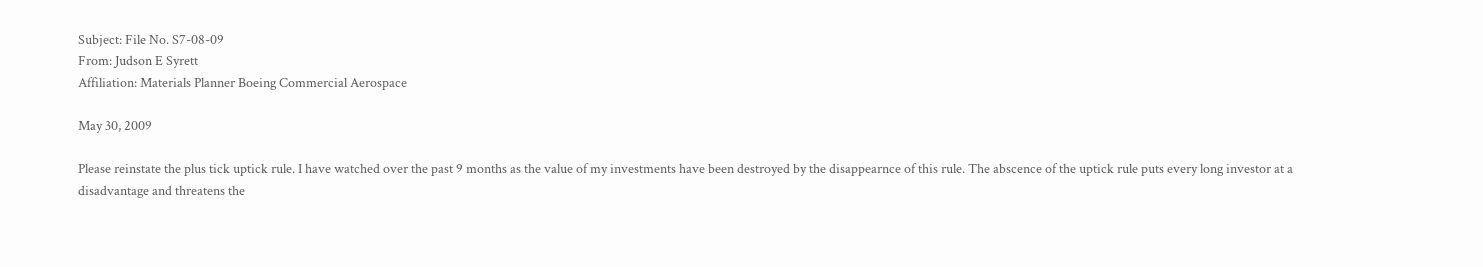Subject: File No. S7-08-09
From: Judson E Syrett
Affiliation: Materials Planner Boeing Commercial Aerospace

May 30, 2009

Please reinstate the plus tick uptick rule. I have watched over the past 9 months as the value of my investments have been destroyed by the disappearnce of this rule. The abscence of the uptick rule puts every long investor at a disadvantage and threatens the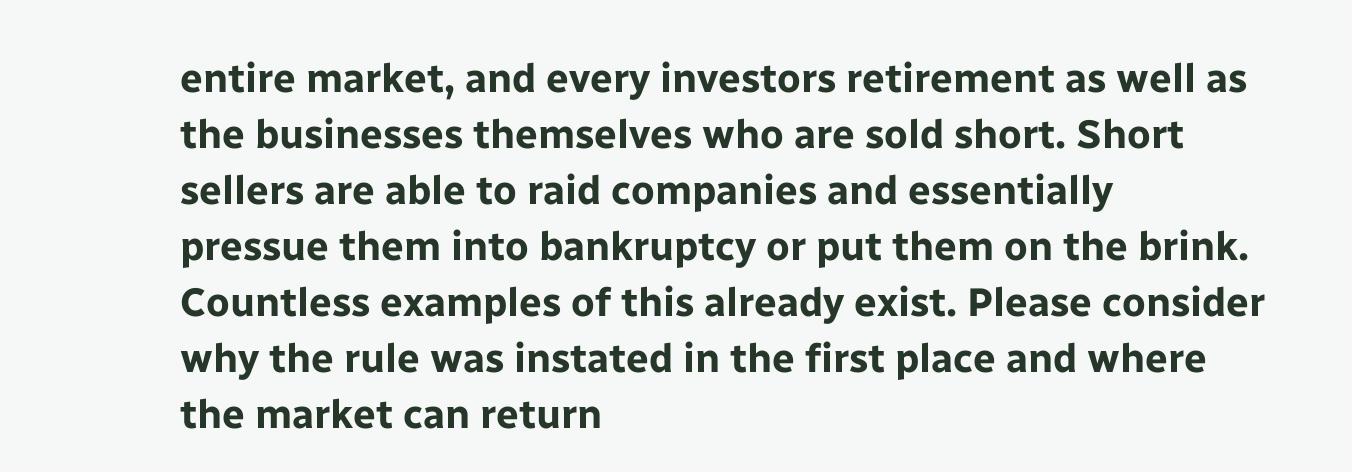entire market, and every investors retirement as well as the businesses themselves who are sold short. Short sellers are able to raid companies and essentially pressue them into bankruptcy or put them on the brink. Countless examples of this already exist. Please consider why the rule was instated in the first place and where the market can return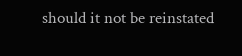should it not be reinstated